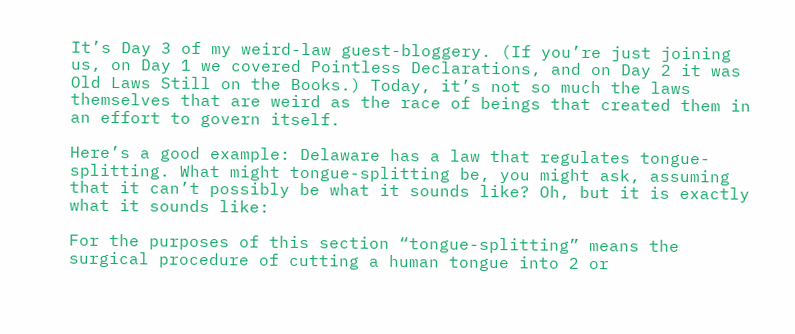It’s Day 3 of my weird-law guest-bloggery. (If you’re just joining us, on Day 1 we covered Pointless Declarations, and on Day 2 it was Old Laws Still on the Books.) Today, it’s not so much the laws themselves that are weird as the race of beings that created them in an effort to govern itself.

Here’s a good example: Delaware has a law that regulates tongue-splitting. What might tongue-splitting be, you might ask, assuming that it can’t possibly be what it sounds like? Oh, but it is exactly what it sounds like:

For the purposes of this section “tongue-splitting” means the surgical procedure of cutting a human tongue into 2 or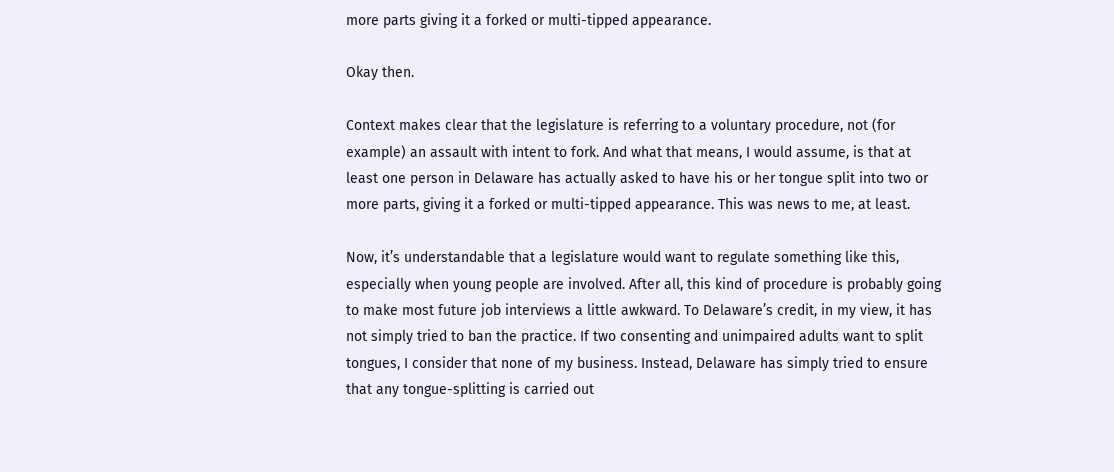more parts giving it a forked or multi-tipped appearance.

Okay then.

Context makes clear that the legislature is referring to a voluntary procedure, not (for example) an assault with intent to fork. And what that means, I would assume, is that at least one person in Delaware has actually asked to have his or her tongue split into two or more parts, giving it a forked or multi-tipped appearance. This was news to me, at least.

Now, it’s understandable that a legislature would want to regulate something like this, especially when young people are involved. After all, this kind of procedure is probably going to make most future job interviews a little awkward. To Delaware’s credit, in my view, it has not simply tried to ban the practice. If two consenting and unimpaired adults want to split tongues, I consider that none of my business. Instead, Delaware has simply tried to ensure that any tongue-splitting is carried out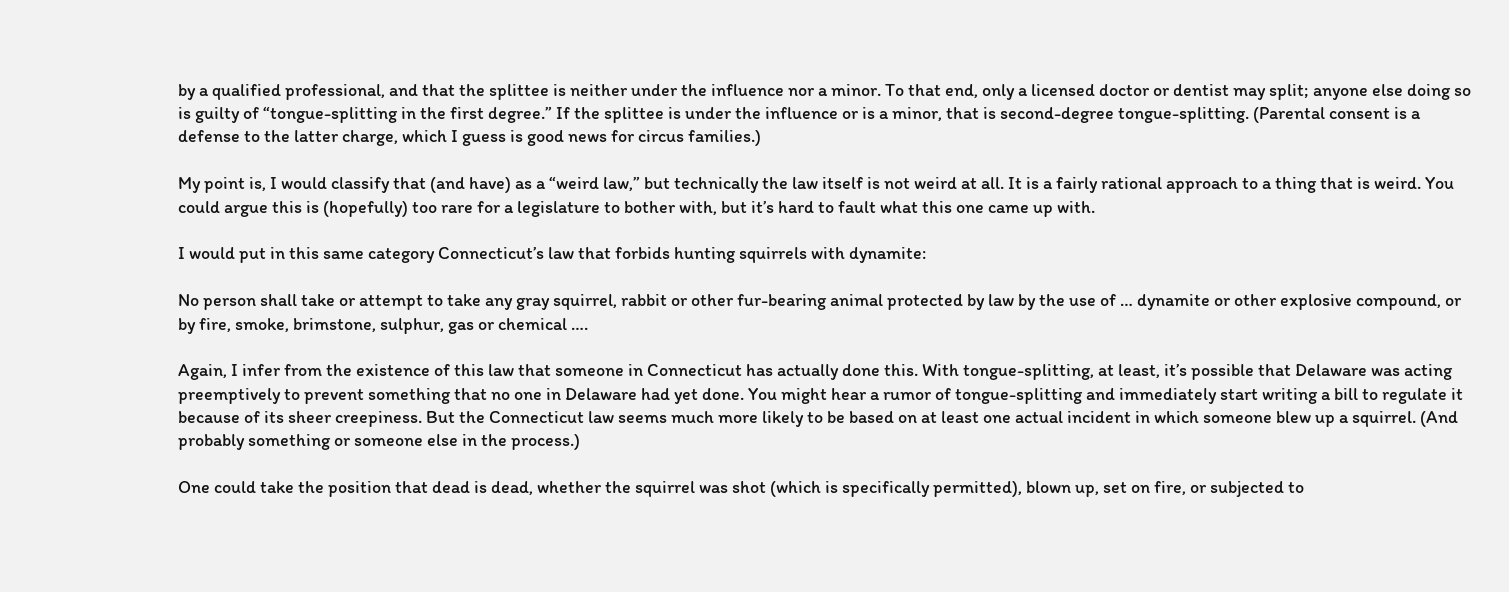by a qualified professional, and that the splittee is neither under the influence nor a minor. To that end, only a licensed doctor or dentist may split; anyone else doing so is guilty of “tongue-splitting in the first degree.” If the splittee is under the influence or is a minor, that is second-degree tongue-splitting. (Parental consent is a defense to the latter charge, which I guess is good news for circus families.)

My point is, I would classify that (and have) as a “weird law,” but technically the law itself is not weird at all. It is a fairly rational approach to a thing that is weird. You could argue this is (hopefully) too rare for a legislature to bother with, but it’s hard to fault what this one came up with.

I would put in this same category Connecticut’s law that forbids hunting squirrels with dynamite:

No person shall take or attempt to take any gray squirrel, rabbit or other fur-bearing animal protected by law by the use of … dynamite or other explosive compound, or by fire, smoke, brimstone, sulphur, gas or chemical ….

Again, I infer from the existence of this law that someone in Connecticut has actually done this. With tongue-splitting, at least, it’s possible that Delaware was acting preemptively to prevent something that no one in Delaware had yet done. You might hear a rumor of tongue-splitting and immediately start writing a bill to regulate it because of its sheer creepiness. But the Connecticut law seems much more likely to be based on at least one actual incident in which someone blew up a squirrel. (And probably something or someone else in the process.)

One could take the position that dead is dead, whether the squirrel was shot (which is specifically permitted), blown up, set on fire, or subjected to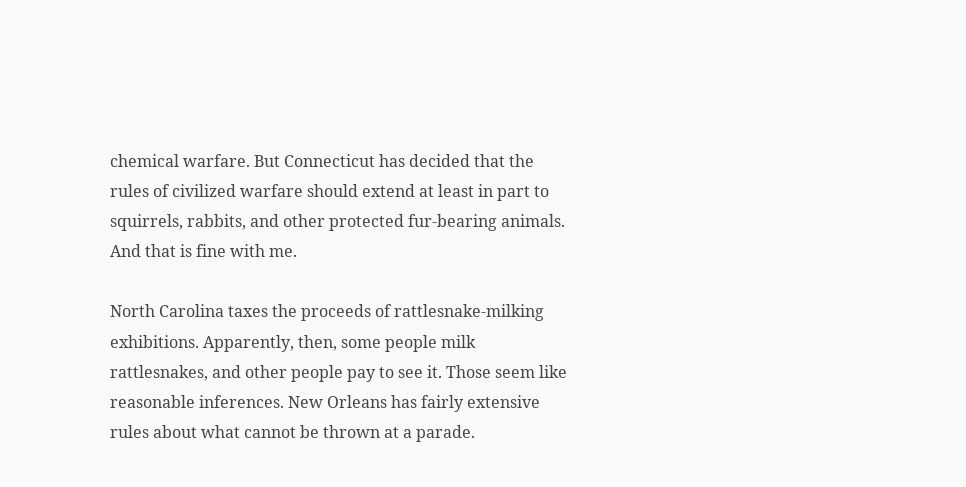chemical warfare. But Connecticut has decided that the rules of civilized warfare should extend at least in part to squirrels, rabbits, and other protected fur-bearing animals. And that is fine with me.

North Carolina taxes the proceeds of rattlesnake-milking exhibitions. Apparently, then, some people milk rattlesnakes, and other people pay to see it. Those seem like reasonable inferences. New Orleans has fairly extensive rules about what cannot be thrown at a parade.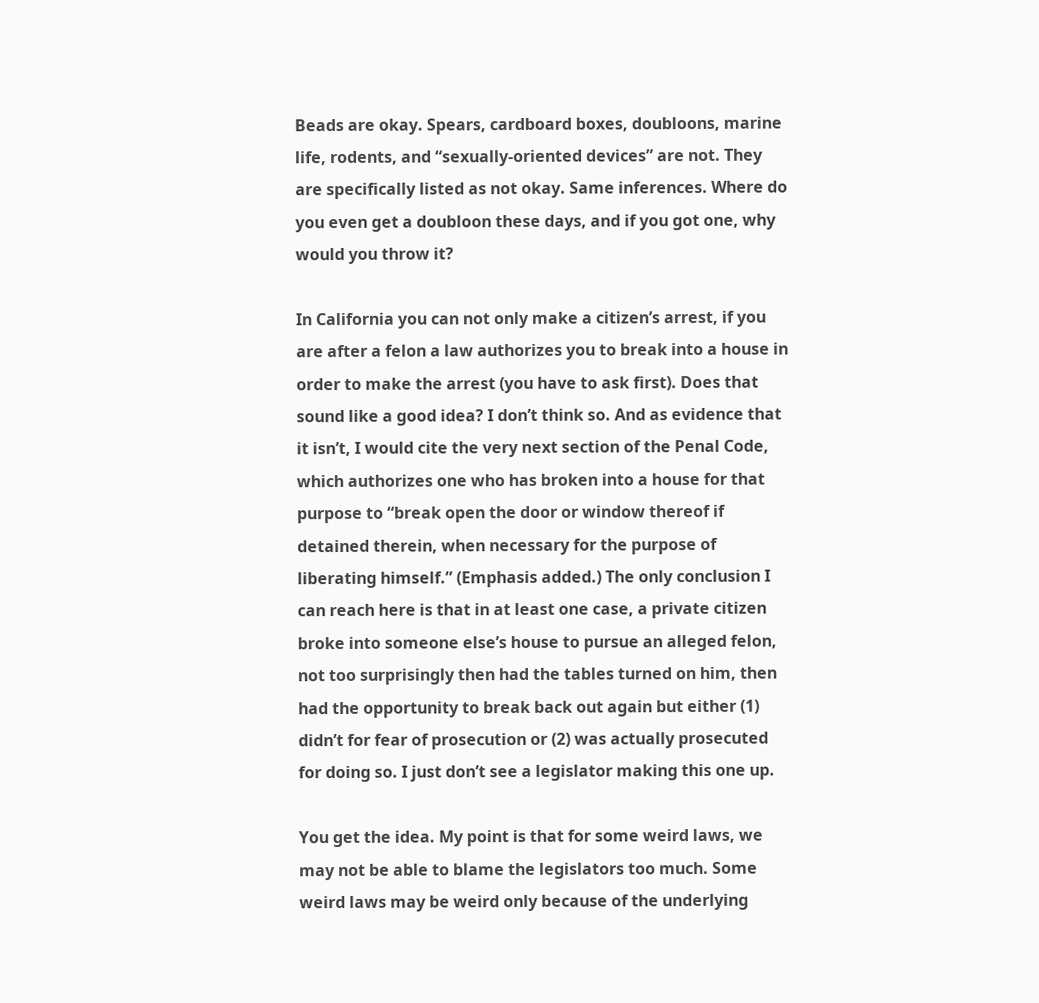Beads are okay. Spears, cardboard boxes, doubloons, marine life, rodents, and “sexually-oriented devices” are not. They are specifically listed as not okay. Same inferences. Where do you even get a doubloon these days, and if you got one, why would you throw it?

In California you can not only make a citizen’s arrest, if you are after a felon a law authorizes you to break into a house in order to make the arrest (you have to ask first). Does that sound like a good idea? I don’t think so. And as evidence that it isn’t, I would cite the very next section of the Penal Code, which authorizes one who has broken into a house for that purpose to “break open the door or window thereof if detained therein, when necessary for the purpose of liberating himself.” (Emphasis added.) The only conclusion I can reach here is that in at least one case, a private citizen broke into someone else’s house to pursue an alleged felon, not too surprisingly then had the tables turned on him, then had the opportunity to break back out again but either (1) didn’t for fear of prosecution or (2) was actually prosecuted for doing so. I just don’t see a legislator making this one up.

You get the idea. My point is that for some weird laws, we may not be able to blame the legislators too much. Some weird laws may be weird only because of the underlying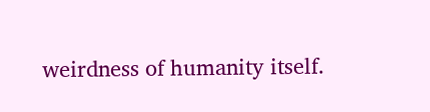weirdness of humanity itself.